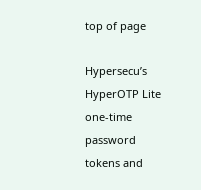top of page

Hypersecu’s HyperOTP Lite one-time password tokens and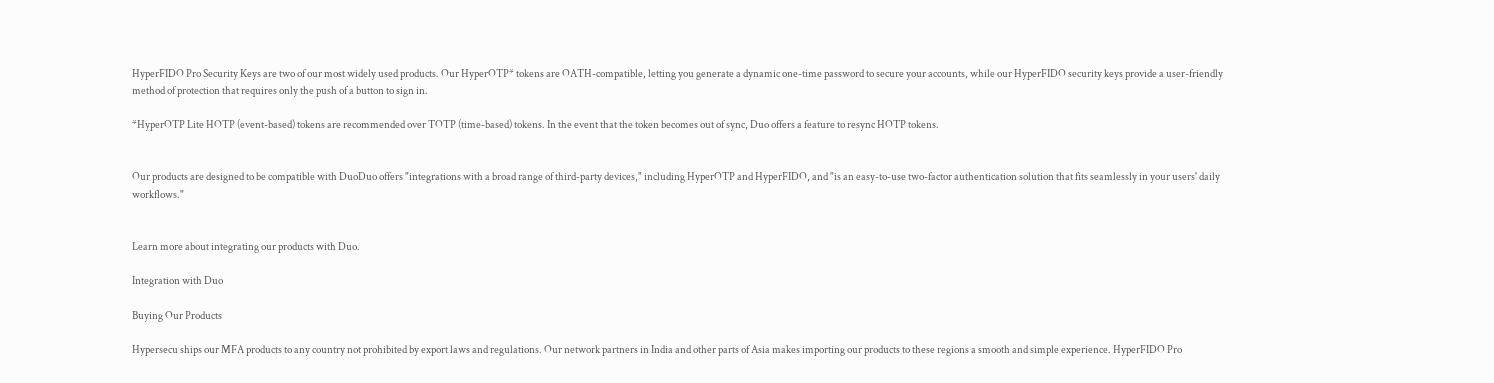HyperFIDO Pro Security Keys are two of our most widely used products. Our HyperOTP* tokens are OATH-compatible, letting you generate a dynamic one-time password to secure your accounts, while our HyperFIDO security keys provide a user-friendly method of protection that requires only the push of a button to sign in.

*HyperOTP Lite HOTP (event-based) tokens are recommended over TOTP (time-based) tokens. In the event that the token becomes out of sync, Duo offers a feature to resync HOTP tokens.


Our products are designed to be compatible with DuoDuo offers "integrations with a broad range of third-party devices," including HyperOTP and HyperFIDO, and "is an easy-to-use two-factor authentication solution that fits seamlessly in your users' daily workflows."


Learn more about integrating our products with Duo.

Integration with Duo

Buying Our Products

Hypersecu ships our MFA products to any country not prohibited by export laws and regulations. Our network partners in India and other parts of Asia makes importing our products to these regions a smooth and simple experience. HyperFIDO Pro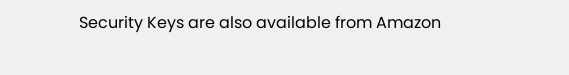Security Keys are also available from Amazon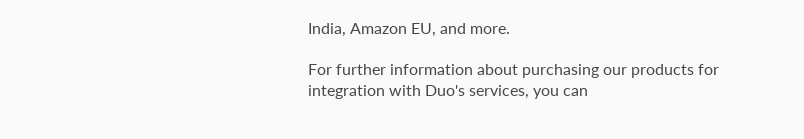India, Amazon EU, and more.

For further information about purchasing our products for integration with Duo's services, you can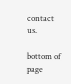contact us.

bottom of page